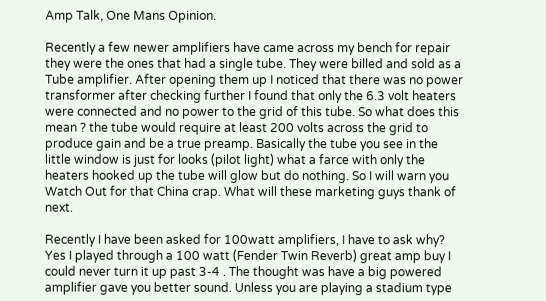Amp Talk, One Mans Opinion.

Recently a few newer amplifiers have came across my bench for repair they were the ones that had a single tube. They were billed and sold as a Tube amplifier. After opening them up I noticed that there was no power transformer after checking further I found that only the 6.3 volt heaters were connected and no power to the grid of this tube. So what does this mean ? the tube would require at least 200 volts across the grid to produce gain and be a true preamp. Basically the tube you see in the little window is just for looks (pilot light) what a farce with only the heaters hooked up the tube will glow but do nothing. So I will warn you Watch Out for that China crap. What will these marketing guys thank of next.

Recently I have been asked for 100watt amplifiers, I have to ask why? Yes I played through a 100 watt (Fender Twin Reverb) great amp buy I could never turn it up past 3-4 . The thought was have a big powered amplifier gave you better sound. Unless you are playing a stadium type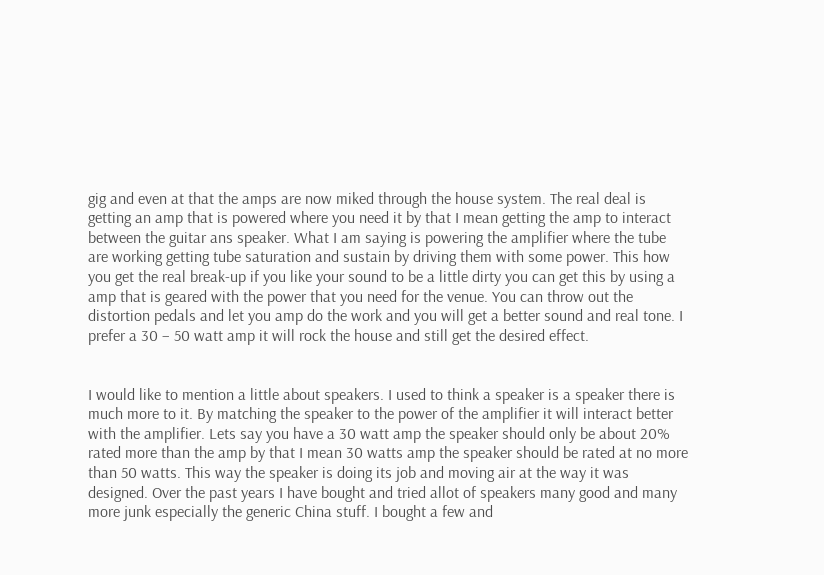gig and even at that the amps are now miked through the house system. The real deal is getting an amp that is powered where you need it by that I mean getting the amp to interact between the guitar ans speaker. What I am saying is powering the amplifier where the tube are working getting tube saturation and sustain by driving them with some power. This how you get the real break-up if you like your sound to be a little dirty you can get this by using a amp that is geared with the power that you need for the venue. You can throw out the distortion pedals and let you amp do the work and you will get a better sound and real tone. I prefer a 30 – 50 watt amp it will rock the house and still get the desired effect.


I would like to mention a little about speakers. I used to think a speaker is a speaker there is much more to it. By matching the speaker to the power of the amplifier it will interact better with the amplifier. Lets say you have a 30 watt amp the speaker should only be about 20% rated more than the amp by that I mean 30 watts amp the speaker should be rated at no more than 50 watts. This way the speaker is doing its job and moving air at the way it was designed. Over the past years I have bought and tried allot of speakers many good and many more junk especially the generic China stuff. I bought a few and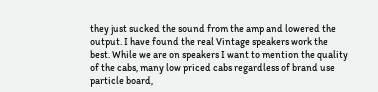they just sucked the sound from the amp and lowered the output. I have found the real Vintage speakers work the best. While we are on speakers I want to mention the quality of the cabs, many low priced cabs regardless of brand use particle board,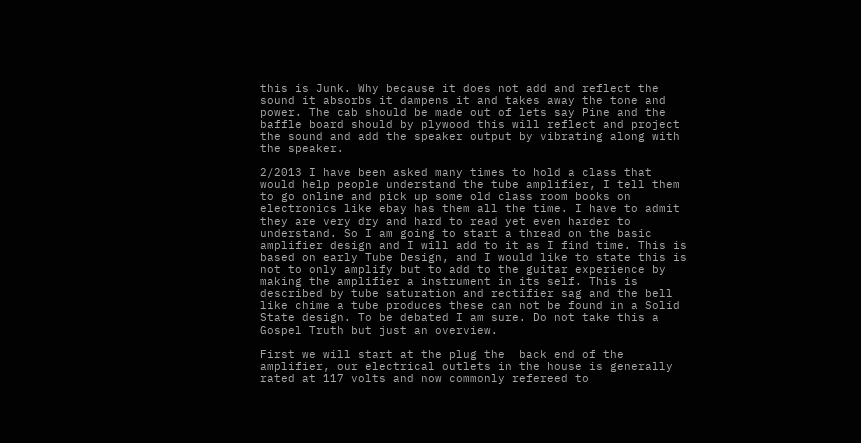this is Junk. Why because it does not add and reflect the sound it absorbs it dampens it and takes away the tone and power. The cab should be made out of lets say Pine and the baffle board should by plywood this will reflect and project the sound and add the speaker output by vibrating along with the speaker.

2/2013 I have been asked many times to hold a class that would help people understand the tube amplifier, I tell them to go online and pick up some old class room books on electronics like ebay has them all the time. I have to admit they are very dry and hard to read yet even harder to understand. So I am going to start a thread on the basic amplifier design and I will add to it as I find time. This is based on early Tube Design, and I would like to state this is not to only amplify but to add to the guitar experience by making the amplifier a instrument in its self. This is described by tube saturation and rectifier sag and the bell like chime a tube produces these can not be found in a Solid State design. To be debated I am sure. Do not take this a Gospel Truth but just an overview.

First we will start at the plug the  back end of the amplifier, our electrical outlets in the house is generally rated at 117 volts and now commonly refereed to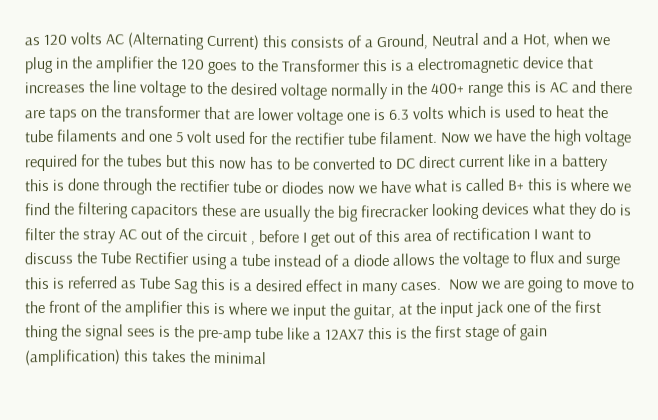as 120 volts AC (Alternating Current) this consists of a Ground, Neutral and a Hot, when we plug in the amplifier the 120 goes to the Transformer this is a electromagnetic device that increases the line voltage to the desired voltage normally in the 400+ range this is AC and there are taps on the transformer that are lower voltage one is 6.3 volts which is used to heat the tube filaments and one 5 volt used for the rectifier tube filament. Now we have the high voltage required for the tubes but this now has to be converted to DC direct current like in a battery this is done through the rectifier tube or diodes now we have what is called B+ this is where we find the filtering capacitors these are usually the big firecracker looking devices what they do is filter the stray AC out of the circuit , before I get out of this area of rectification I want to discuss the Tube Rectifier using a tube instead of a diode allows the voltage to flux and surge this is referred as Tube Sag this is a desired effect in many cases.  Now we are going to move to the front of the amplifier this is where we input the guitar, at the input jack one of the first thing the signal sees is the pre-amp tube like a 12AX7 this is the first stage of gain (amplification) this takes the minimal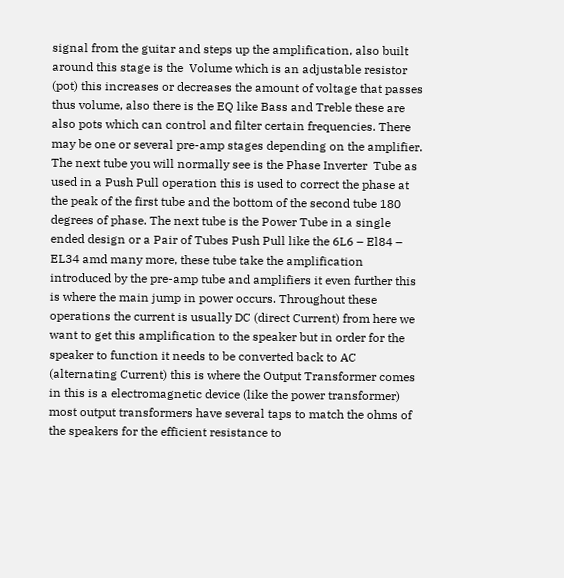signal from the guitar and steps up the amplification, also built around this stage is the  Volume which is an adjustable resistor (pot) this increases or decreases the amount of voltage that passes thus volume, also there is the EQ like Bass and Treble these are also pots which can control and filter certain frequencies. There may be one or several pre-amp stages depending on the amplifier. The next tube you will normally see is the Phase Inverter  Tube as used in a Push Pull operation this is used to correct the phase at the peak of the first tube and the bottom of the second tube 180 degrees of phase. The next tube is the Power Tube in a single ended design or a Pair of Tubes Push Pull like the 6L6 – El84 – EL34 amd many more, these tube take the amplification introduced by the pre-amp tube and amplifiers it even further this is where the main jump in power occurs. Throughout these operations the current is usually DC (direct Current) from here we want to get this amplification to the speaker but in order for the speaker to function it needs to be converted back to AC (alternating Current) this is where the Output Transformer comes in this is a electromagnetic device (like the power transformer) most output transformers have several taps to match the ohms of the speakers for the efficient resistance to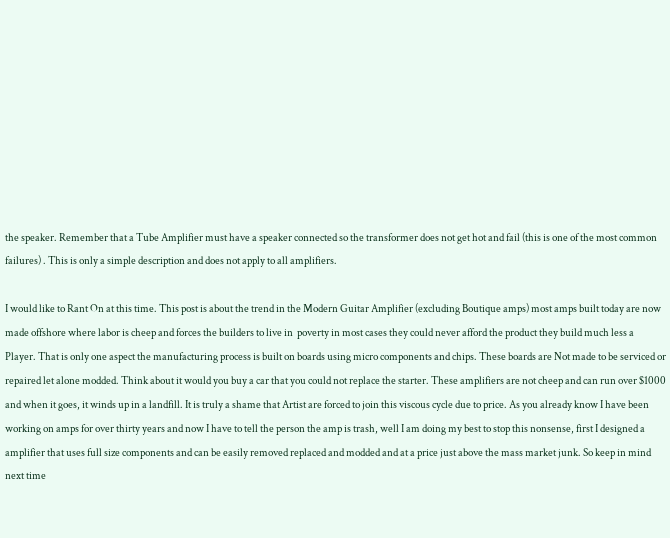the speaker. Remember that a Tube Amplifier must have a speaker connected so the transformer does not get hot and fail (this is one of the most common failures) . This is only a simple description and does not apply to all amplifiers.

I would like to Rant On at this time. This post is about the trend in the Modern Guitar Amplifier (excluding Boutique amps) most amps built today are now made offshore where labor is cheep and forces the builders to live in  poverty in most cases they could never afford the product they build much less a Player. That is only one aspect the manufacturing process is built on boards using micro components and chips. These boards are Not made to be serviced or repaired let alone modded. Think about it would you buy a car that you could not replace the starter. These amplifiers are not cheep and can run over $1000 and when it goes, it winds up in a landfill. It is truly a shame that Artist are forced to join this viscous cycle due to price. As you already know I have been working on amps for over thirty years and now I have to tell the person the amp is trash, well I am doing my best to stop this nonsense, first I designed a amplifier that uses full size components and can be easily removed replaced and modded and at a price just above the mass market junk. So keep in mind next time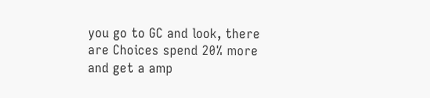you go to GC and look, there are Choices spend 20% more and get a amp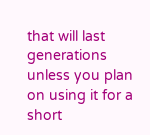that will last generations unless you plan on using it for a short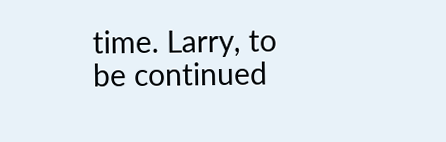time. Larry, to be continued